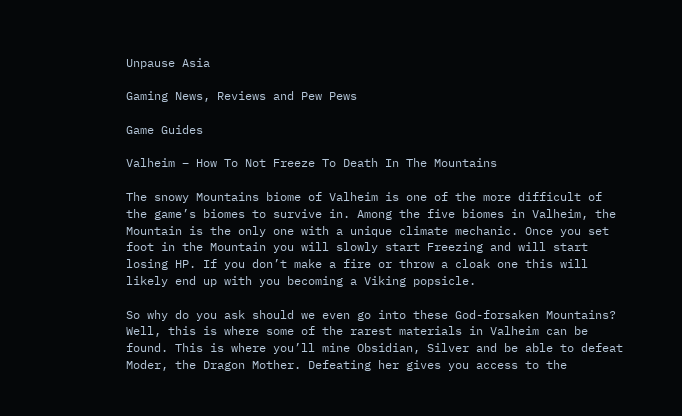Unpause Asia

Gaming News, Reviews and Pew Pews

Game Guides

Valheim – How To Not Freeze To Death In The Mountains

The snowy Mountains biome of Valheim is one of the more difficult of the game’s biomes to survive in. Among the five biomes in Valheim, the Mountain is the only one with a unique climate mechanic. Once you set foot in the Mountain you will slowly start Freezing and will start losing HP. If you don’t make a fire or throw a cloak one this will likely end up with you becoming a Viking popsicle.

So why do you ask should we even go into these God-forsaken Mountains? Well, this is where some of the rarest materials in Valheim can be found. This is where you’ll mine Obsidian, Silver and be able to defeat Moder, the Dragon Mother. Defeating her gives you access to the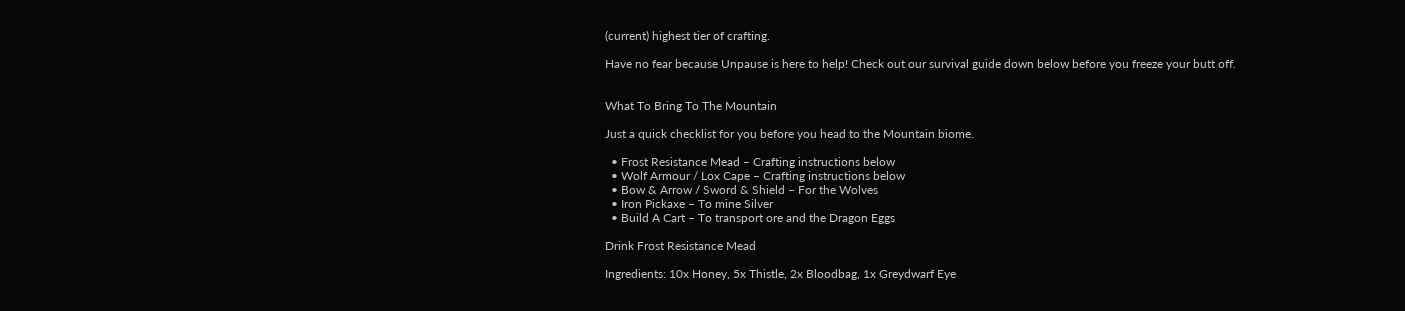(current) highest tier of crafting.

Have no fear because Unpause is here to help! Check out our survival guide down below before you freeze your butt off.


What To Bring To The Mountain

Just a quick checklist for you before you head to the Mountain biome.

  • Frost Resistance Mead – Crafting instructions below
  • Wolf Armour / Lox Cape – Crafting instructions below
  • Bow & Arrow / Sword & Shield – For the Wolves
  • Iron Pickaxe – To mine Silver
  • Build A Cart – To transport ore and the Dragon Eggs

Drink Frost Resistance Mead

Ingredients: 10x Honey, 5x Thistle, 2x Bloodbag, 1x Greydwarf Eye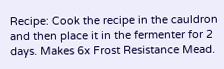Recipe: Cook the recipe in the cauldron and then place it in the fermenter for 2 days. Makes 6x Frost Resistance Mead.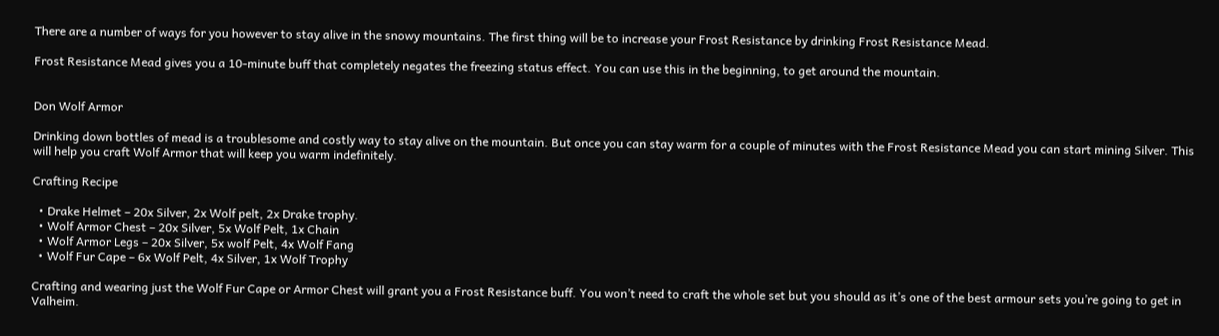There are a number of ways for you however to stay alive in the snowy mountains. The first thing will be to increase your Frost Resistance by drinking Frost Resistance Mead.

Frost Resistance Mead gives you a 10-minute buff that completely negates the freezing status effect. You can use this in the beginning, to get around the mountain.


Don Wolf Armor

Drinking down bottles of mead is a troublesome and costly way to stay alive on the mountain. But once you can stay warm for a couple of minutes with the Frost Resistance Mead you can start mining Silver. This will help you craft Wolf Armor that will keep you warm indefinitely.

Crafting Recipe

  • Drake Helmet – 20x Silver, 2x Wolf pelt, 2x Drake trophy.
  • Wolf Armor Chest – 20x Silver, 5x Wolf Pelt, 1x Chain
  • Wolf Armor Legs – 20x Silver, 5x wolf Pelt, 4x Wolf Fang
  • Wolf Fur Cape – 6x Wolf Pelt, 4x Silver, 1x Wolf Trophy

Crafting and wearing just the Wolf Fur Cape or Armor Chest will grant you a Frost Resistance buff. You won’t need to craft the whole set but you should as it’s one of the best armour sets you’re going to get in Valheim.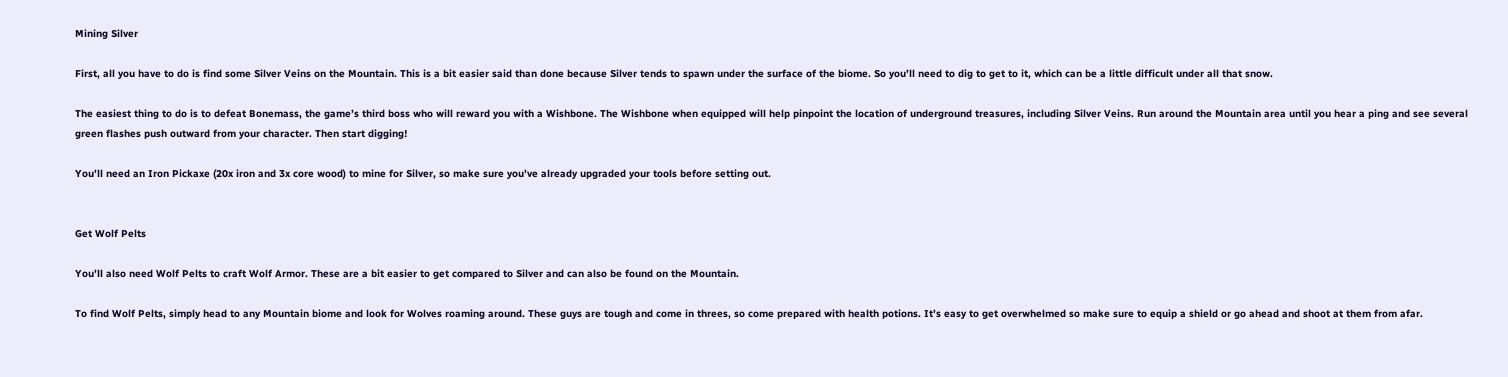Mining Silver

First, all you have to do is find some Silver Veins on the Mountain. This is a bit easier said than done because Silver tends to spawn under the surface of the biome. So you’ll need to dig to get to it, which can be a little difficult under all that snow.

The easiest thing to do is to defeat Bonemass, the game’s third boss who will reward you with a Wishbone. The Wishbone when equipped will help pinpoint the location of underground treasures, including Silver Veins. Run around the Mountain area until you hear a ping and see several green flashes push outward from your character. Then start digging!

You’ll need an Iron Pickaxe (20x iron and 3x core wood) to mine for Silver, so make sure you’ve already upgraded your tools before setting out.


Get Wolf Pelts

You’ll also need Wolf Pelts to craft Wolf Armor. These are a bit easier to get compared to Silver and can also be found on the Mountain.

To find Wolf Pelts, simply head to any Mountain biome and look for Wolves roaming around. These guys are tough and come in threes, so come prepared with health potions. It’s easy to get overwhelmed so make sure to equip a shield or go ahead and shoot at them from afar.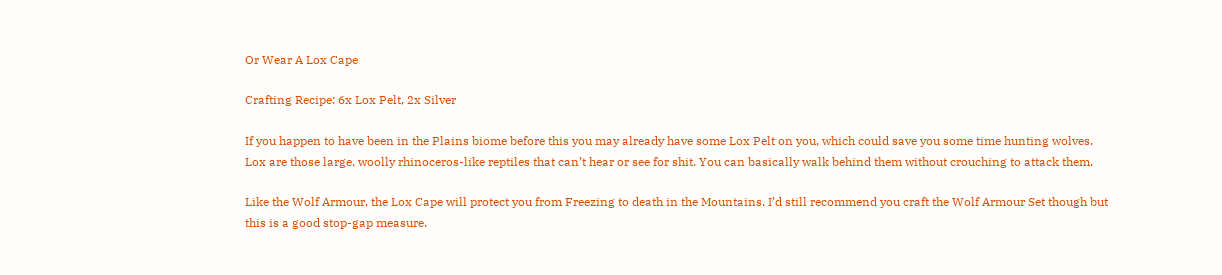Or Wear A Lox Cape

Crafting Recipe: 6x Lox Pelt, 2x Silver

If you happen to have been in the Plains biome before this you may already have some Lox Pelt on you, which could save you some time hunting wolves. Lox are those large, woolly rhinoceros-like reptiles that can’t hear or see for shit. You can basically walk behind them without crouching to attack them.

Like the Wolf Armour, the Lox Cape will protect you from Freezing to death in the Mountains. I’d still recommend you craft the Wolf Armour Set though but this is a good stop-gap measure.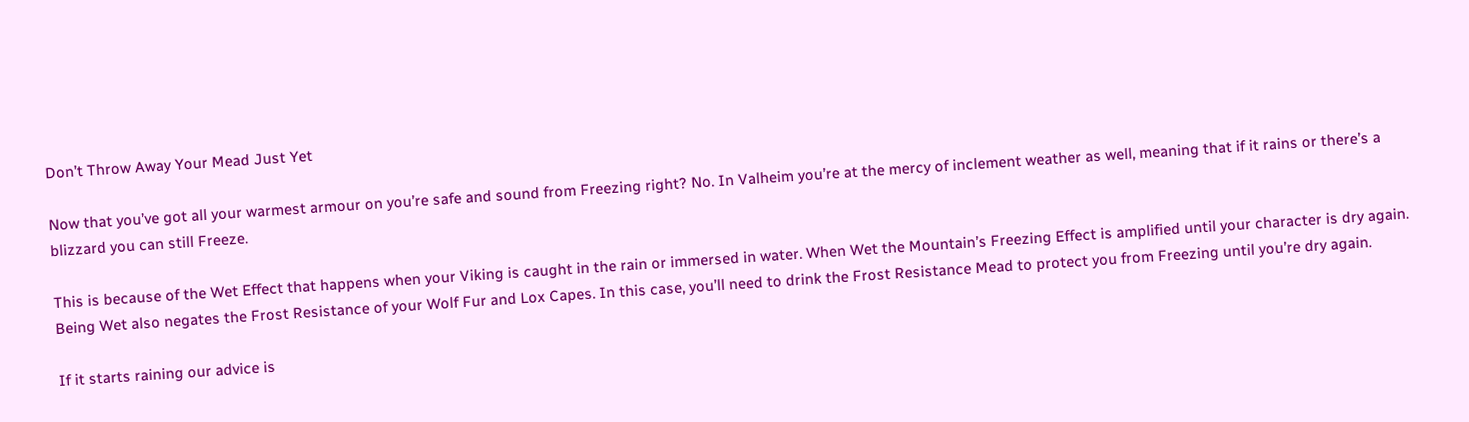Don’t Throw Away Your Mead Just Yet

Now that you’ve got all your warmest armour on you’re safe and sound from Freezing right? No. In Valheim you’re at the mercy of inclement weather as well, meaning that if it rains or there’s a blizzard you can still Freeze.

This is because of the Wet Effect that happens when your Viking is caught in the rain or immersed in water. When Wet the Mountain’s Freezing Effect is amplified until your character is dry again. Being Wet also negates the Frost Resistance of your Wolf Fur and Lox Capes. In this case, you’ll need to drink the Frost Resistance Mead to protect you from Freezing until you’re dry again.

If it starts raining our advice is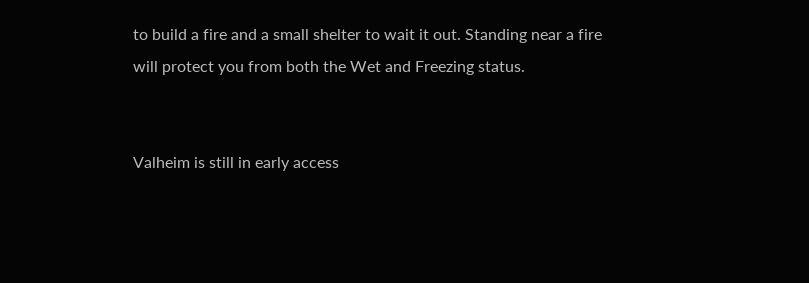to build a fire and a small shelter to wait it out. Standing near a fire will protect you from both the Wet and Freezing status.


Valheim is still in early access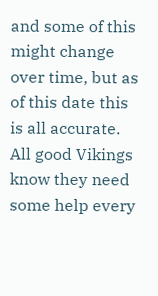and some of this might change over time, but as of this date this is all accurate. All good Vikings know they need some help every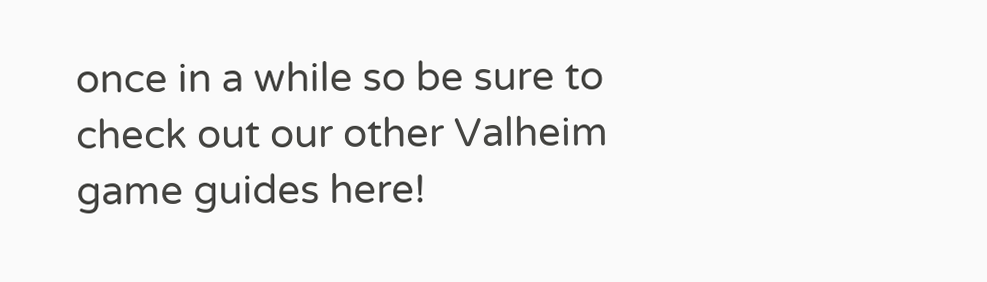once in a while so be sure to check out our other Valheim game guides here!